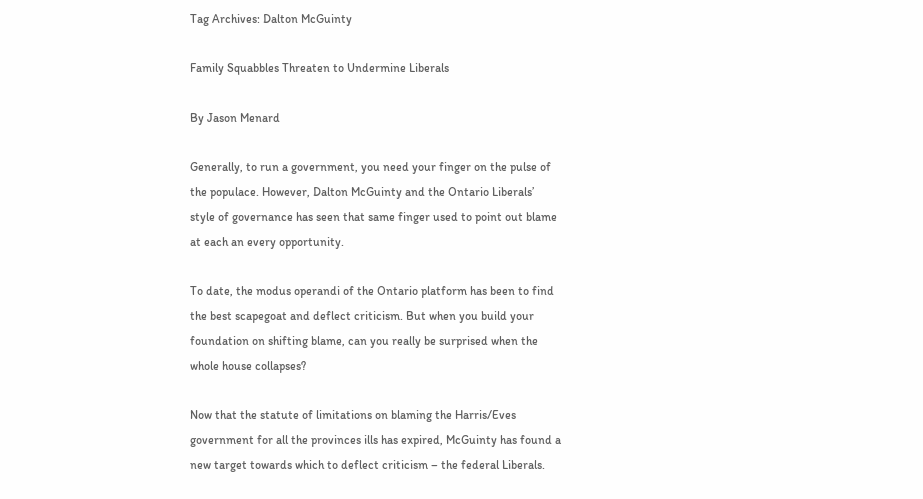Tag Archives: Dalton McGuinty

Family Squabbles Threaten to Undermine Liberals

By Jason Menard

Generally, to run a government, you need your finger on the pulse of the populace. However, Dalton McGuinty and the Ontario Liberals’ style of governance has seen that same finger used to point out blame at each an every opportunity.

To date, the modus operandi of the Ontario platform has been to find the best scapegoat and deflect criticism. But when you build your foundation on shifting blame, can you really be surprised when the whole house collapses?

Now that the statute of limitations on blaming the Harris/Eves government for all the provinces ills has expired, McGuinty has found a new target towards which to deflect criticism – the federal Liberals.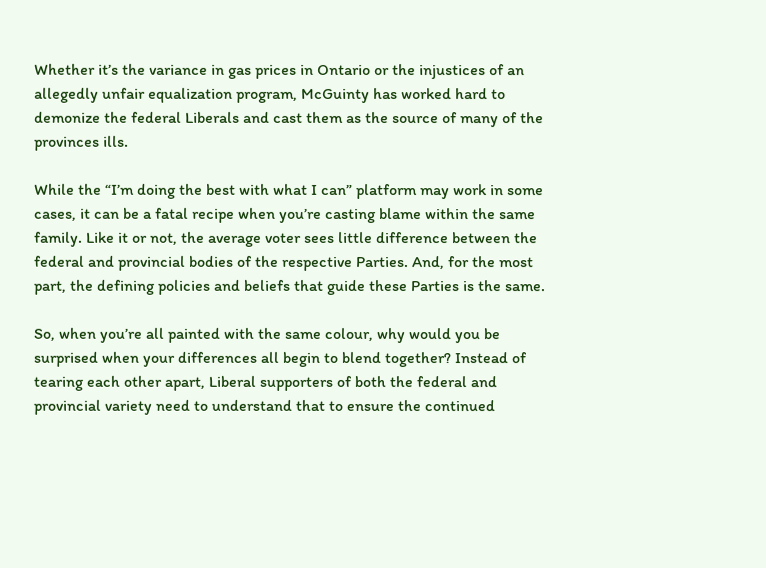Whether it’s the variance in gas prices in Ontario or the injustices of an allegedly unfair equalization program, McGuinty has worked hard to demonize the federal Liberals and cast them as the source of many of the provinces ills.

While the “I’m doing the best with what I can” platform may work in some cases, it can be a fatal recipe when you’re casting blame within the same family. Like it or not, the average voter sees little difference between the federal and provincial bodies of the respective Parties. And, for the most part, the defining policies and beliefs that guide these Parties is the same.

So, when you’re all painted with the same colour, why would you be surprised when your differences all begin to blend together? Instead of tearing each other apart, Liberal supporters of both the federal and provincial variety need to understand that to ensure the continued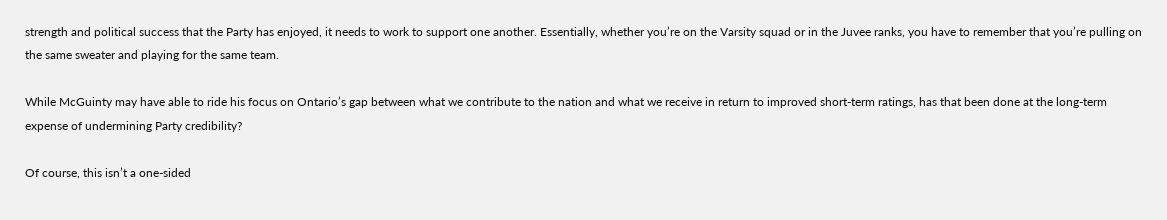strength and political success that the Party has enjoyed, it needs to work to support one another. Essentially, whether you’re on the Varsity squad or in the Juvee ranks, you have to remember that you’re pulling on the same sweater and playing for the same team.

While McGuinty may have able to ride his focus on Ontario’s gap between what we contribute to the nation and what we receive in return to improved short-term ratings, has that been done at the long-term expense of undermining Party credibility?

Of course, this isn’t a one-sided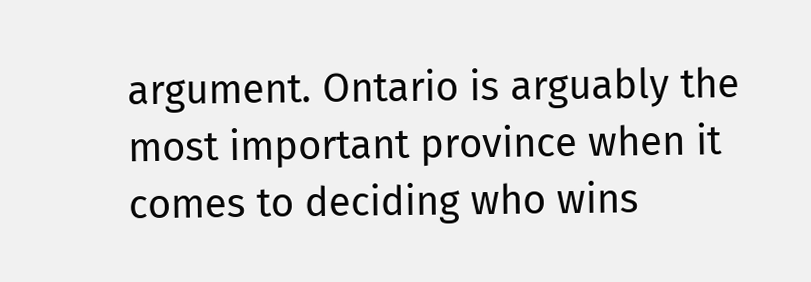argument. Ontario is arguably the most important province when it comes to deciding who wins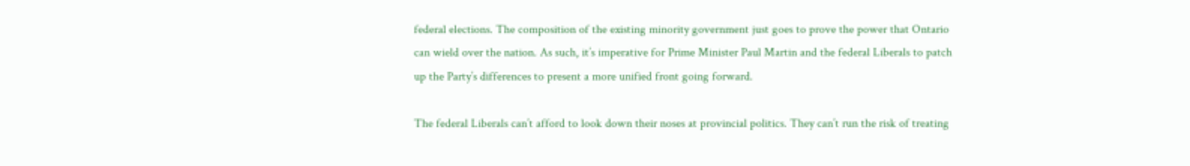federal elections. The composition of the existing minority government just goes to prove the power that Ontario can wield over the nation. As such, it’s imperative for Prime Minister Paul Martin and the federal Liberals to patch up the Party’s differences to present a more unified front going forward.

The federal Liberals can’t afford to look down their noses at provincial politics. They can’t run the risk of treating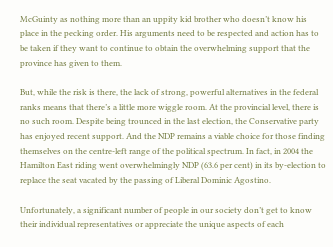McGuinty as nothing more than an uppity kid brother who doesn’t know his place in the pecking order. His arguments need to be respected and action has to be taken if they want to continue to obtain the overwhelming support that the province has given to them.

But, while the risk is there, the lack of strong, powerful alternatives in the federal ranks means that there’s a little more wiggle room. At the provincial level, there is no such room. Despite being trounced in the last election, the Conservative party has enjoyed recent support. And the NDP remains a viable choice for those finding themselves on the centre-left range of the political spectrum. In fact, in 2004 the Hamilton East riding went overwhelmingly NDP (63.6 per cent) in its by-election to replace the seat vacated by the passing of Liberal Dominic Agostino.

Unfortunately, a significant number of people in our society don’t get to know their individual representatives or appreciate the unique aspects of each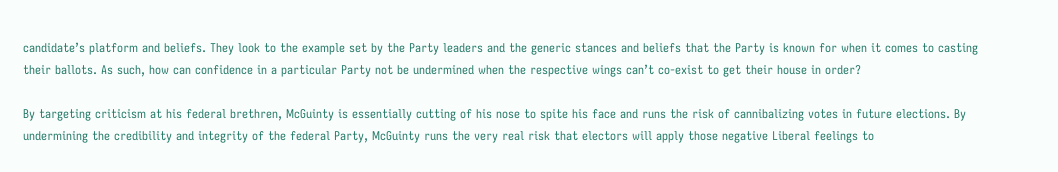candidate’s platform and beliefs. They look to the example set by the Party leaders and the generic stances and beliefs that the Party is known for when it comes to casting their ballots. As such, how can confidence in a particular Party not be undermined when the respective wings can’t co-exist to get their house in order?

By targeting criticism at his federal brethren, McGuinty is essentially cutting of his nose to spite his face and runs the risk of cannibalizing votes in future elections. By undermining the credibility and integrity of the federal Party, McGuinty runs the very real risk that electors will apply those negative Liberal feelings to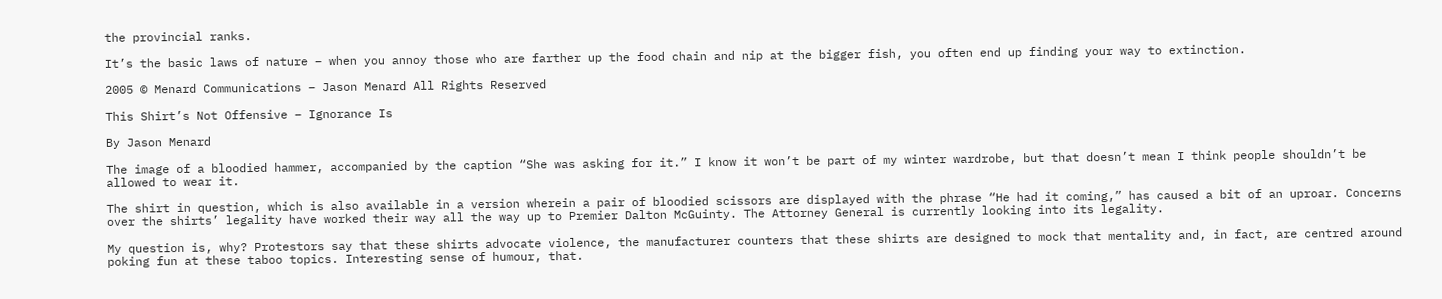the provincial ranks.

It’s the basic laws of nature – when you annoy those who are farther up the food chain and nip at the bigger fish, you often end up finding your way to extinction.

2005 © Menard Communications – Jason Menard All Rights Reserved

This Shirt’s Not Offensive – Ignorance Is

By Jason Menard

The image of a bloodied hammer, accompanied by the caption “She was asking for it.” I know it won’t be part of my winter wardrobe, but that doesn’t mean I think people shouldn’t be allowed to wear it.

The shirt in question, which is also available in a version wherein a pair of bloodied scissors are displayed with the phrase “He had it coming,” has caused a bit of an uproar. Concerns over the shirts’ legality have worked their way all the way up to Premier Dalton McGuinty. The Attorney General is currently looking into its legality.

My question is, why? Protestors say that these shirts advocate violence, the manufacturer counters that these shirts are designed to mock that mentality and, in fact, are centred around poking fun at these taboo topics. Interesting sense of humour, that.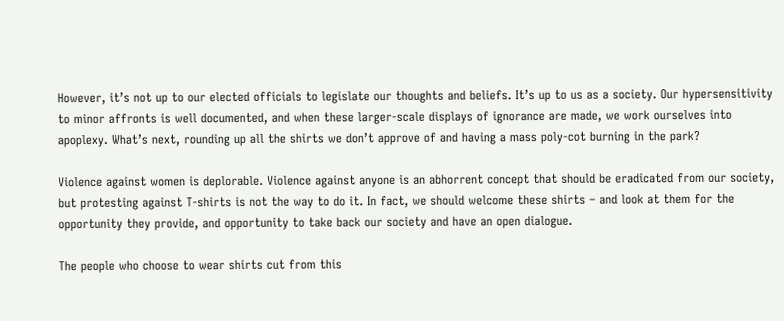However, it’s not up to our elected officials to legislate our thoughts and beliefs. It’s up to us as a society. Our hypersensitivity to minor affronts is well documented, and when these larger-scale displays of ignorance are made, we work ourselves into apoplexy. What’s next, rounding up all the shirts we don’t approve of and having a mass poly-cot burning in the park?

Violence against women is deplorable. Violence against anyone is an abhorrent concept that should be eradicated from our society, but protesting against T-shirts is not the way to do it. In fact, we should welcome these shirts – and look at them for the opportunity they provide, and opportunity to take back our society and have an open dialogue.

The people who choose to wear shirts cut from this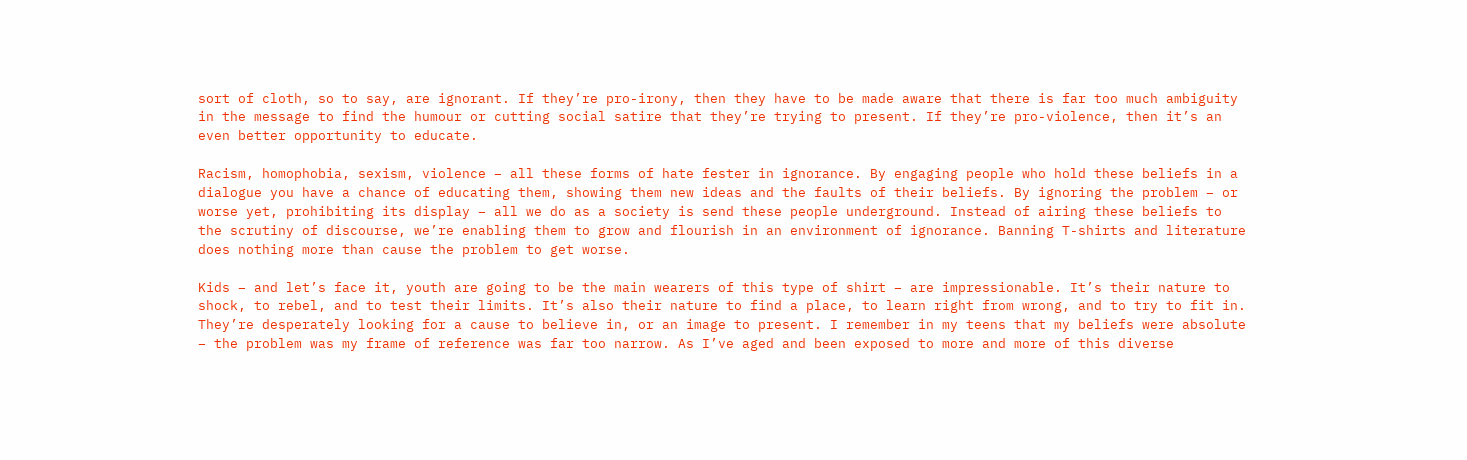sort of cloth, so to say, are ignorant. If they’re pro-irony, then they have to be made aware that there is far too much ambiguity in the message to find the humour or cutting social satire that they’re trying to present. If they’re pro-violence, then it’s an even better opportunity to educate.

Racism, homophobia, sexism, violence – all these forms of hate fester in ignorance. By engaging people who hold these beliefs in a dialogue you have a chance of educating them, showing them new ideas and the faults of their beliefs. By ignoring the problem – or worse yet, prohibiting its display – all we do as a society is send these people underground. Instead of airing these beliefs to the scrutiny of discourse, we’re enabling them to grow and flourish in an environment of ignorance. Banning T-shirts and literature does nothing more than cause the problem to get worse.

Kids – and let’s face it, youth are going to be the main wearers of this type of shirt – are impressionable. It’s their nature to shock, to rebel, and to test their limits. It’s also their nature to find a place, to learn right from wrong, and to try to fit in. They’re desperately looking for a cause to believe in, or an image to present. I remember in my teens that my beliefs were absolute – the problem was my frame of reference was far too narrow. As I’ve aged and been exposed to more and more of this diverse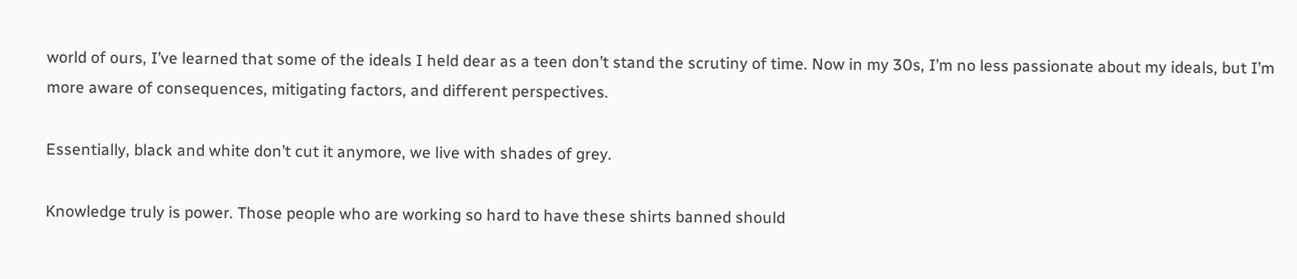world of ours, I’ve learned that some of the ideals I held dear as a teen don’t stand the scrutiny of time. Now in my 30s, I’m no less passionate about my ideals, but I’m more aware of consequences, mitigating factors, and different perspectives.

Essentially, black and white don’t cut it anymore, we live with shades of grey.

Knowledge truly is power. Those people who are working so hard to have these shirts banned should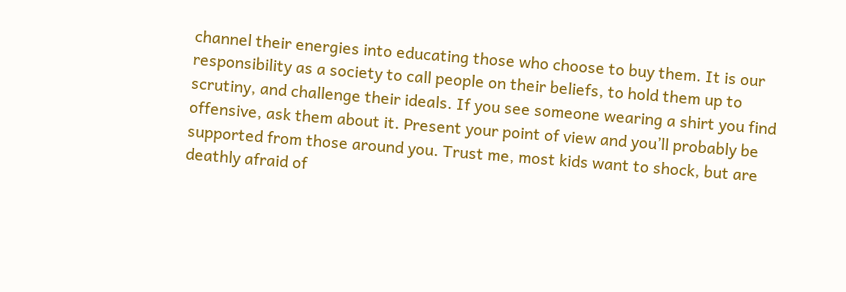channel their energies into educating those who choose to buy them. It is our responsibility as a society to call people on their beliefs, to hold them up to scrutiny, and challenge their ideals. If you see someone wearing a shirt you find offensive, ask them about it. Present your point of view and you’ll probably be supported from those around you. Trust me, most kids want to shock, but are deathly afraid of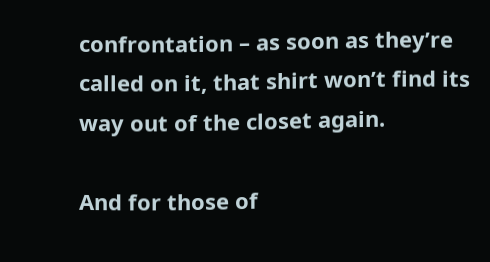confrontation – as soon as they’re called on it, that shirt won’t find its way out of the closet again.

And for those of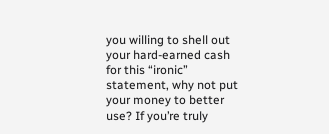you willing to shell out your hard-earned cash for this “ironic” statement, why not put your money to better use? If you’re truly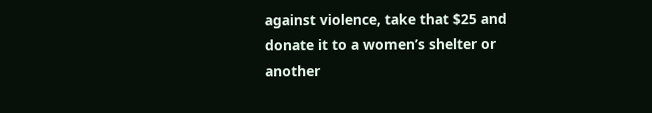against violence, take that $25 and donate it to a women’s shelter or another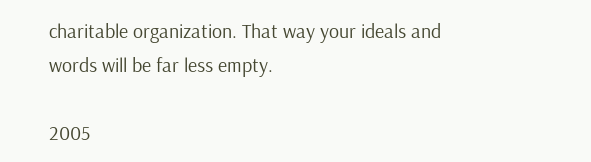charitable organization. That way your ideals and words will be far less empty.

2005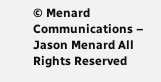© Menard Communications – Jason Menard All Rights Reserved